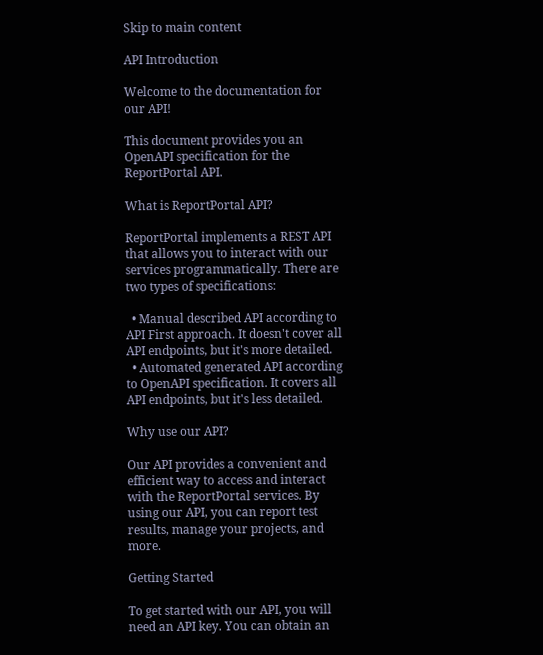Skip to main content

API Introduction

Welcome to the documentation for our API!

This document provides you an OpenAPI specification for the ReportPortal API.

What is ReportPortal API?

ReportPortal implements a REST API that allows you to interact with our services programmatically. There are two types of specifications:

  • Manual described API according to API First approach. It doesn't cover all API endpoints, but it's more detailed.
  • Automated generated API according to OpenAPI specification. It covers all API endpoints, but it's less detailed.

Why use our API?

Our API provides a convenient and efficient way to access and interact with the ReportPortal services. By using our API, you can report test results, manage your projects, and more.

Getting Started

To get started with our API, you will need an API key. You can obtain an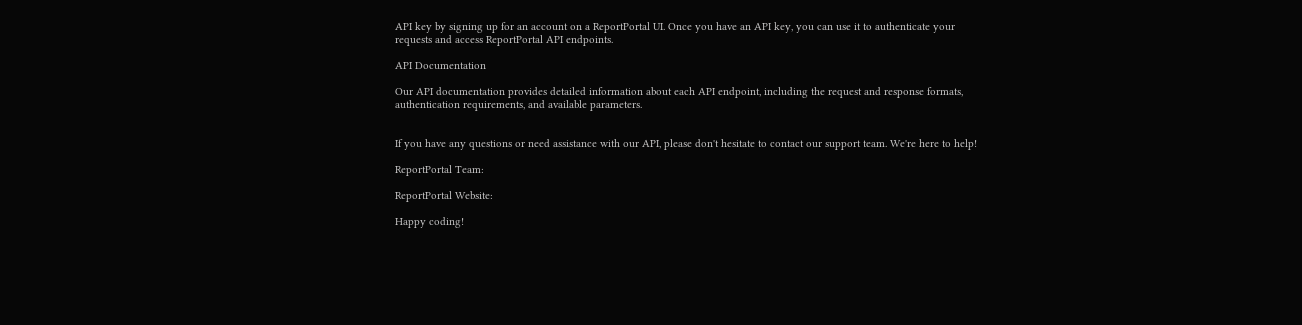API key by signing up for an account on a ReportPortal UI. Once you have an API key, you can use it to authenticate your requests and access ReportPortal API endpoints.

API Documentation

Our API documentation provides detailed information about each API endpoint, including the request and response formats, authentication requirements, and available parameters.


If you have any questions or need assistance with our API, please don't hesitate to contact our support team. We're here to help!

ReportPortal Team:

ReportPortal Website:

Happy coding!